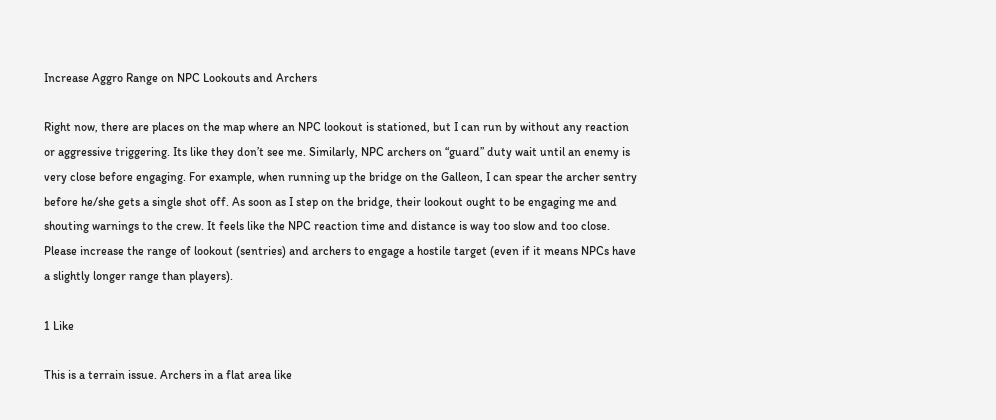Increase Aggro Range on NPC Lookouts and Archers

Right now, there are places on the map where an NPC lookout is stationed, but I can run by without any reaction or aggressive triggering. Its like they don’t see me. Similarly, NPC archers on “guard” duty wait until an enemy is very close before engaging. For example, when running up the bridge on the Galleon, I can spear the archer sentry before he/she gets a single shot off. As soon as I step on the bridge, their lookout ought to be engaging me and shouting warnings to the crew. It feels like the NPC reaction time and distance is way too slow and too close. Please increase the range of lookout (sentries) and archers to engage a hostile target (even if it means NPCs have a slightly longer range than players).

1 Like

This is a terrain issue. Archers in a flat area like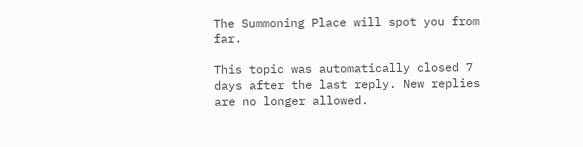The Summoning Place will spot you from far.

This topic was automatically closed 7 days after the last reply. New replies are no longer allowed.